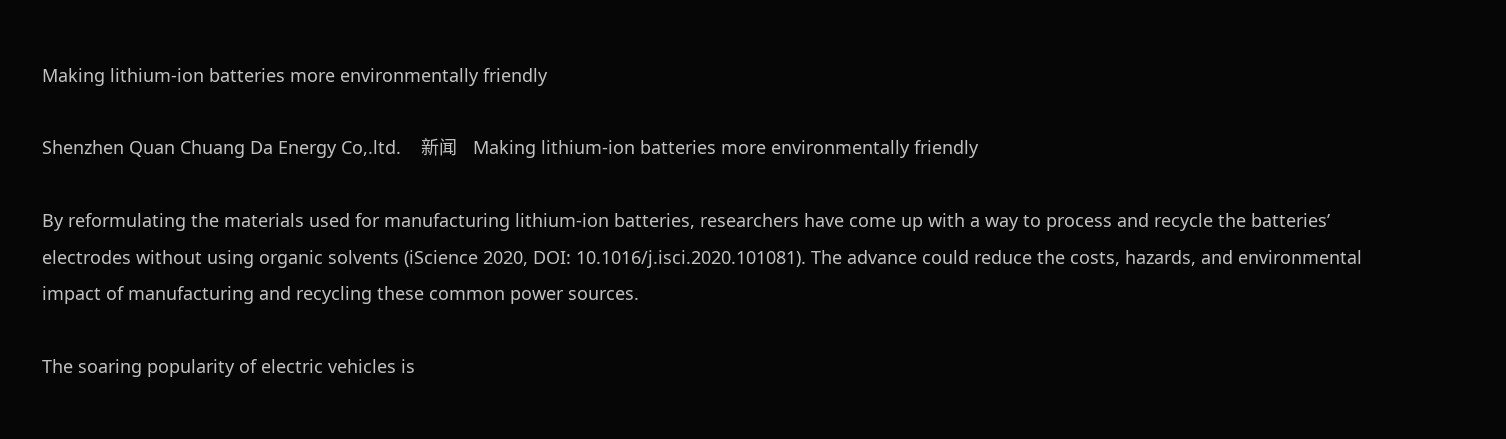Making lithium-ion batteries more environmentally friendly

Shenzhen Quan Chuang Da Energy Co,.ltd.    新闻    Making lithium-ion batteries more environmentally friendly

By reformulating the materials used for manufacturing lithium-ion batteries, researchers have come up with a way to process and recycle the batteries’ electrodes without using organic solvents (iScience 2020, DOI: 10.1016/j.isci.2020.101081). The advance could reduce the costs, hazards, and environmental impact of manufacturing and recycling these common power sources.

The soaring popularity of electric vehicles is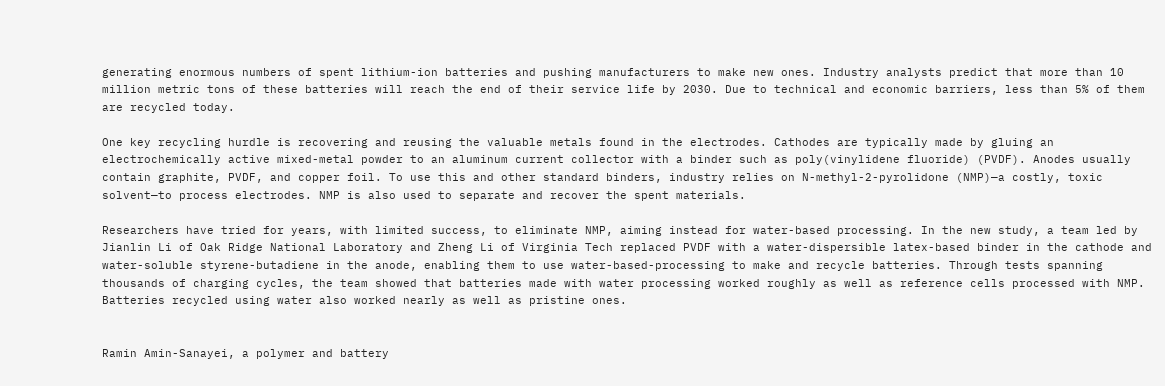generating enormous numbers of spent lithium-ion batteries and pushing manufacturers to make new ones. Industry analysts predict that more than 10 million metric tons of these batteries will reach the end of their service life by 2030. Due to technical and economic barriers, less than 5% of them are recycled today.

One key recycling hurdle is recovering and reusing the valuable metals found in the electrodes. Cathodes are typically made by gluing an electrochemically active mixed-metal powder to an aluminum current collector with a binder such as poly(vinylidene fluoride) (PVDF). Anodes usually contain graphite, PVDF, and copper foil. To use this and other standard binders, industry relies on N-methyl-2-pyrolidone (NMP)—a costly, toxic solvent—to process electrodes. NMP is also used to separate and recover the spent materials.

Researchers have tried for years, with limited success, to eliminate NMP, aiming instead for water-based processing. In the new study, a team led by Jianlin Li of Oak Ridge National Laboratory and Zheng Li of Virginia Tech replaced PVDF with a water-dispersible latex-based binder in the cathode and water-soluble styrene-butadiene in the anode, enabling them to use water-based-processing to make and recycle batteries. Through tests spanning thousands of charging cycles, the team showed that batteries made with water processing worked roughly as well as reference cells processed with NMP. Batteries recycled using water also worked nearly as well as pristine ones.


Ramin Amin-Sanayei, a polymer and battery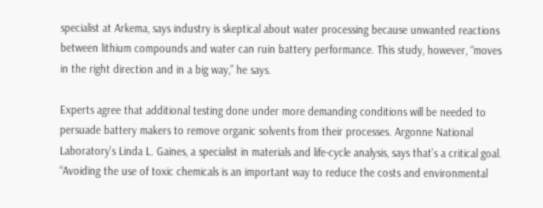specialist at Arkema, says industry is skeptical about water processing because unwanted reactions between lithium compounds and water can ruin battery performance. This study, however, “moves in the right direction and in a big way,” he says.

Experts agree that additional testing done under more demanding conditions will be needed to persuade battery makers to remove organic solvents from their processes. Argonne National Laboratory’s Linda L. Gaines, a specialist in materials and life-cycle analysis, says that’s a critical goal. “Avoiding the use of toxic chemicals is an important way to reduce the costs and environmental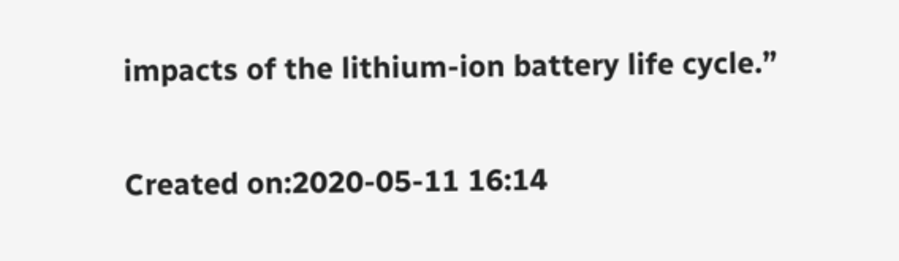impacts of the lithium-ion battery life cycle.”

Created on:2020-05-11 16:14